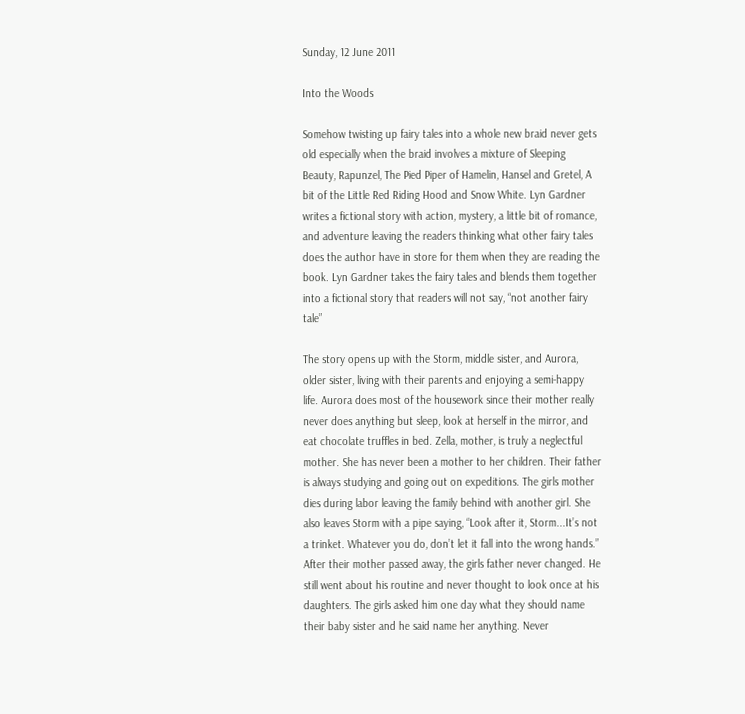Sunday, 12 June 2011

Into the Woods

Somehow twisting up fairy tales into a whole new braid never gets old especially when the braid involves a mixture of Sleeping Beauty, Rapunzel, The Pied Piper of Hamelin, Hansel and Gretel, A bit of the Little Red Riding Hood and Snow White. Lyn Gardner writes a fictional story with action, mystery, a little bit of romance, and adventure leaving the readers thinking what other fairy tales does the author have in store for them when they are reading the book. Lyn Gardner takes the fairy tales and blends them together into a fictional story that readers will not say, “not another fairy tale”

The story opens up with the Storm, middle sister, and Aurora, older sister, living with their parents and enjoying a semi-happy life. Aurora does most of the housework since their mother really never does anything but sleep, look at herself in the mirror, and eat chocolate truffles in bed. Zella, mother, is truly a neglectful mother. She has never been a mother to her children. Their father is always studying and going out on expeditions. The girls mother dies during labor leaving the family behind with another girl. She also leaves Storm with a pipe saying, “Look after it, Storm...It’s not a trinket. Whatever you do, don’t let it fall into the wrong hands.” After their mother passed away, the girls father never changed. He still went about his routine and never thought to look once at his daughters. The girls asked him one day what they should name their baby sister and he said name her anything. Never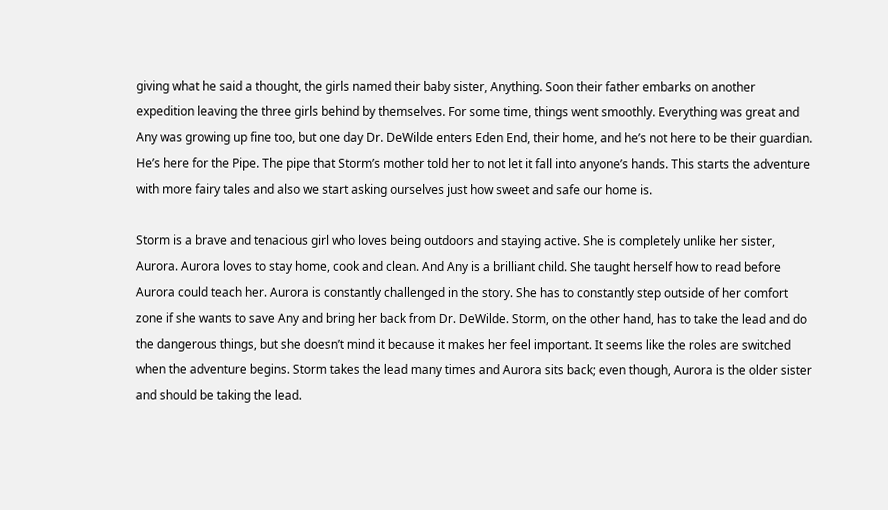giving what he said a thought, the girls named their baby sister, Anything. Soon their father embarks on another expedition leaving the three girls behind by themselves. For some time, things went smoothly. Everything was great and Any was growing up fine too, but one day Dr. DeWilde enters Eden End, their home, and he’s not here to be their guardian. He’s here for the Pipe. The pipe that Storm’s mother told her to not let it fall into anyone’s hands. This starts the adventure with more fairy tales and also we start asking ourselves just how sweet and safe our home is.

Storm is a brave and tenacious girl who loves being outdoors and staying active. She is completely unlike her sister, Aurora. Aurora loves to stay home, cook and clean. And Any is a brilliant child. She taught herself how to read before Aurora could teach her. Aurora is constantly challenged in the story. She has to constantly step outside of her comfort zone if she wants to save Any and bring her back from Dr. DeWilde. Storm, on the other hand, has to take the lead and do the dangerous things, but she doesn’t mind it because it makes her feel important. It seems like the roles are switched when the adventure begins. Storm takes the lead many times and Aurora sits back; even though, Aurora is the older sister and should be taking the lead.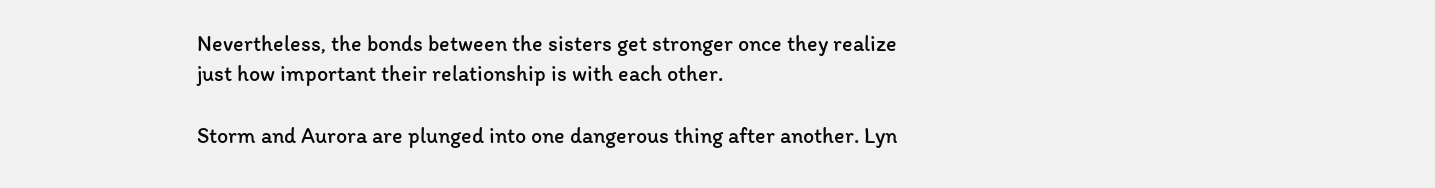Nevertheless, the bonds between the sisters get stronger once they realize just how important their relationship is with each other.

Storm and Aurora are plunged into one dangerous thing after another. Lyn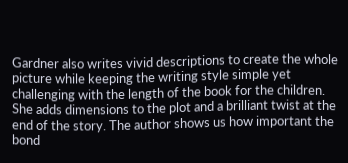Gardner also writes vivid descriptions to create the whole picture while keeping the writing style simple yet challenging with the length of the book for the children. She adds dimensions to the plot and a brilliant twist at the end of the story. The author shows us how important the bond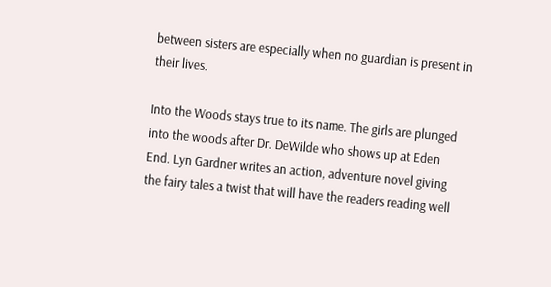between sisters are especially when no guardian is present in their lives.

Into the Woods stays true to its name. The girls are plunged into the woods after Dr. DeWilde who shows up at Eden End. Lyn Gardner writes an action, adventure novel giving the fairy tales a twist that will have the readers reading well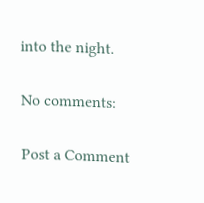into the night.

No comments:

Post a Comment